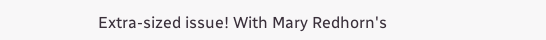Extra-sized issue! With Mary Redhorn's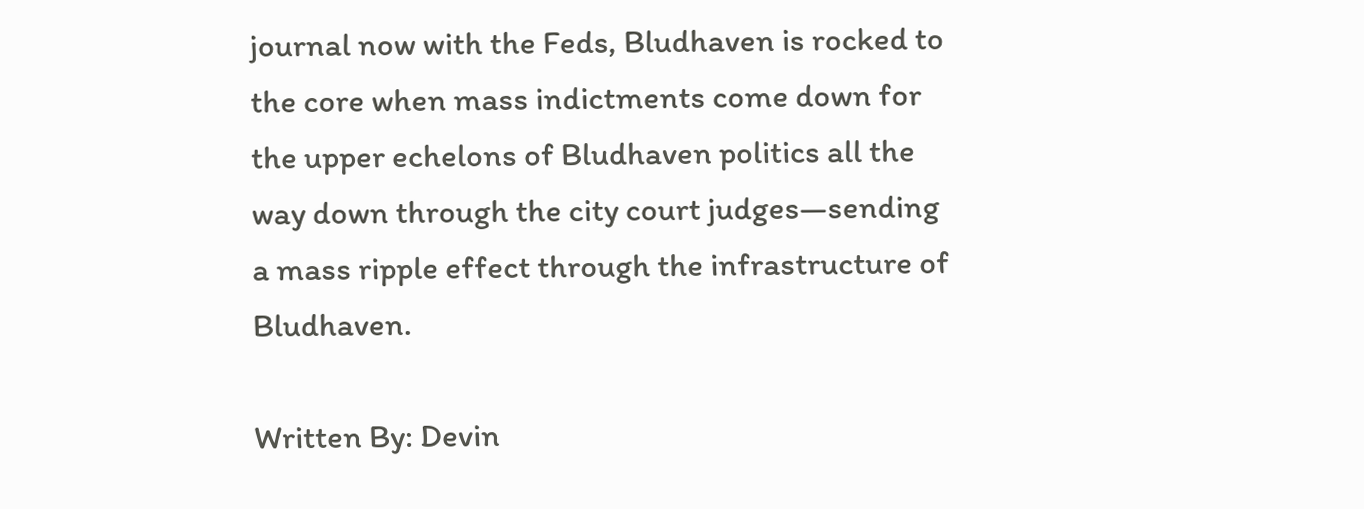journal now with the Feds, Bludhaven is rocked to the core when mass indictments come down for the upper echelons of Bludhaven politics all the way down through the city court judges—sending a mass ripple effect through the infrastructure of Bludhaven.

Written By: Devin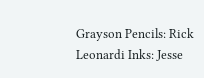Grayson Pencils: Rick Leonardi Inks: Jesse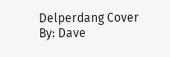Delperdang Cover By: Dave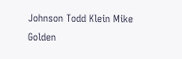Johnson Todd Klein Mike Golden